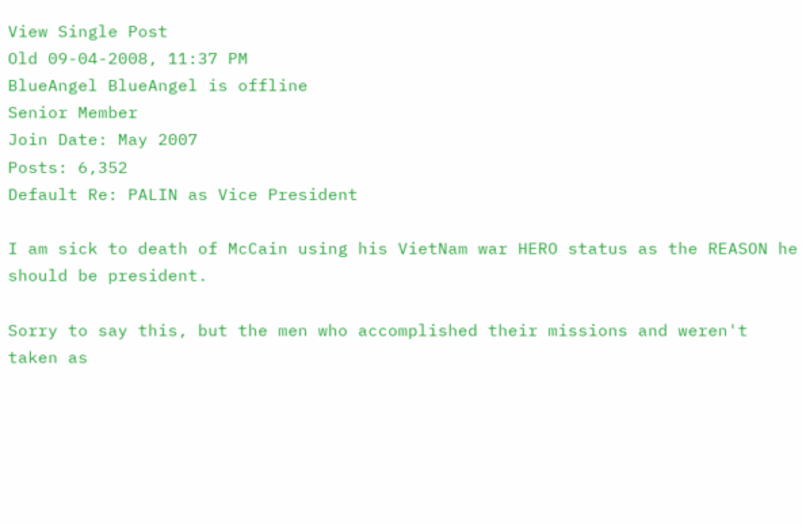View Single Post
Old 09-04-2008, 11:37 PM
BlueAngel BlueAngel is offline
Senior Member
Join Date: May 2007
Posts: 6,352
Default Re: PALIN as Vice President

I am sick to death of McCain using his VietNam war HERO status as the REASON he should be president.

Sorry to say this, but the men who accomplished their missions and weren't taken as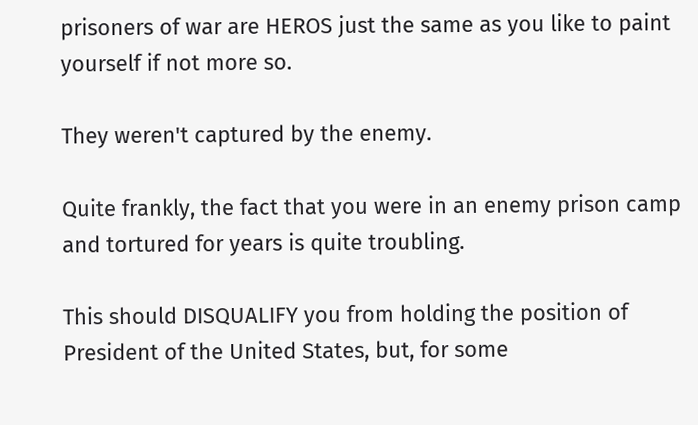prisoners of war are HEROS just the same as you like to paint yourself if not more so.

They weren't captured by the enemy.

Quite frankly, the fact that you were in an enemy prison camp and tortured for years is quite troubling.

This should DISQUALIFY you from holding the position of President of the United States, but, for some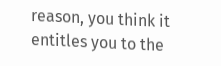reason, you think it entitles you to the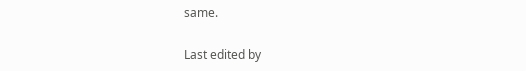same.

Last edited by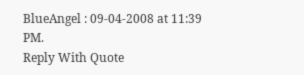BlueAngel : 09-04-2008 at 11:39 PM.
Reply With Quote